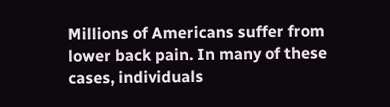Millions of Americans suffer from lower back pain. In many of these cases, individuals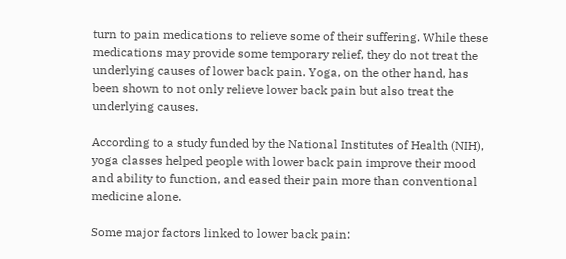turn to pain medications to relieve some of their suffering. While these medications may provide some temporary relief, they do not treat the underlying causes of lower back pain. Yoga, on the other hand, has been shown to not only relieve lower back pain but also treat the underlying causes.

According to a study funded by the National Institutes of Health (NIH), yoga classes helped people with lower back pain improve their mood and ability to function, and eased their pain more than conventional medicine alone.

Some major factors linked to lower back pain: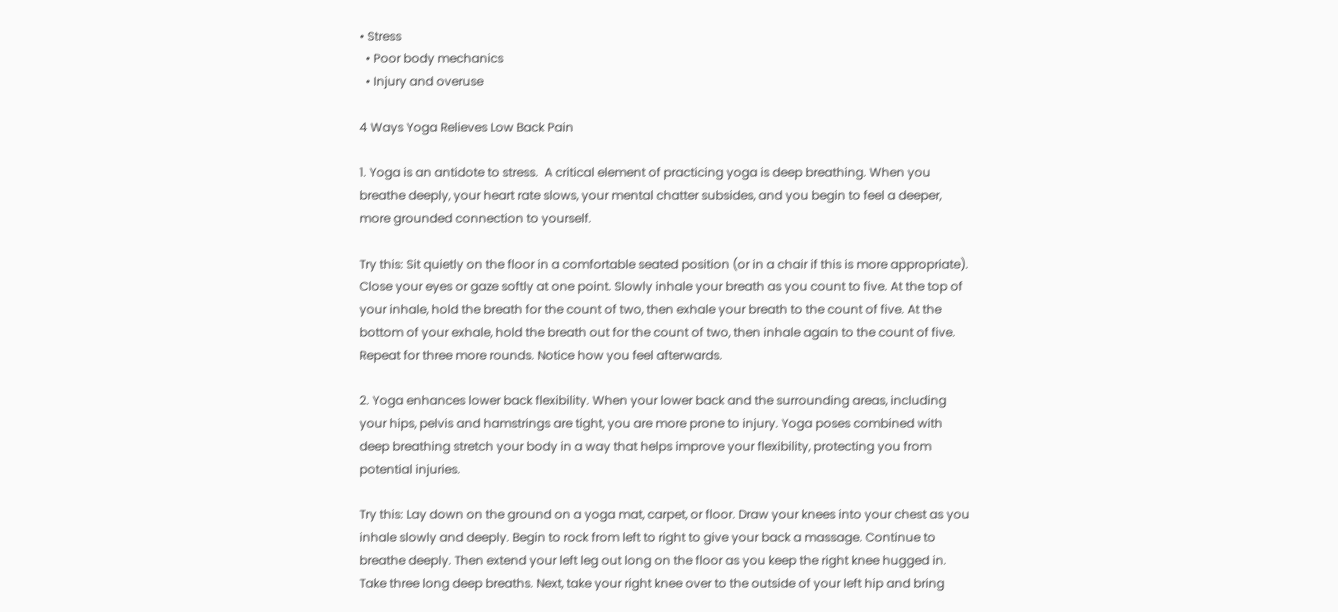• Stress
  • Poor body mechanics
  • Injury and overuse

4 Ways Yoga Relieves Low Back Pain

1. Yoga is an antidote to stress.  A critical element of practicing yoga is deep breathing. When you breathe deeply, your heart rate slows, your mental chatter subsides, and you begin to feel a deeper, more grounded connection to yourself.

Try this: Sit quietly on the floor in a comfortable seated position (or in a chair if this is more appropriate). Close your eyes or gaze softly at one point. Slowly inhale your breath as you count to five. At the top of your inhale, hold the breath for the count of two, then exhale your breath to the count of five. At the bottom of your exhale, hold the breath out for the count of two, then inhale again to the count of five. Repeat for three more rounds. Notice how you feel afterwards.

2. Yoga enhances lower back flexibility. When your lower back and the surrounding areas, including your hips, pelvis and hamstrings are tight, you are more prone to injury. Yoga poses combined with deep breathing stretch your body in a way that helps improve your flexibility, protecting you from potential injuries.

Try this: Lay down on the ground on a yoga mat, carpet, or floor. Draw your knees into your chest as you inhale slowly and deeply. Begin to rock from left to right to give your back a massage. Continue to breathe deeply. Then extend your left leg out long on the floor as you keep the right knee hugged in. Take three long deep breaths. Next, take your right knee over to the outside of your left hip and bring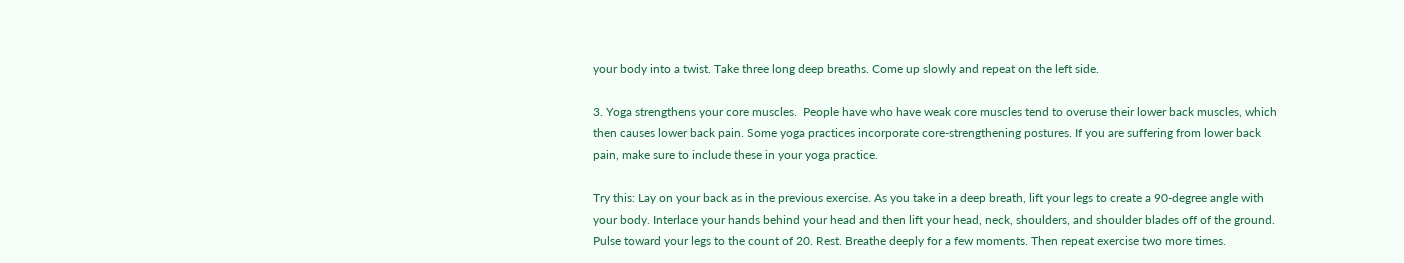your body into a twist. Take three long deep breaths. Come up slowly and repeat on the left side.

3. Yoga strengthens your core muscles.  People have who have weak core muscles tend to overuse their lower back muscles, which then causes lower back pain. Some yoga practices incorporate core-strengthening postures. If you are suffering from lower back pain, make sure to include these in your yoga practice.

Try this: Lay on your back as in the previous exercise. As you take in a deep breath, lift your legs to create a 90-degree angle with your body. Interlace your hands behind your head and then lift your head, neck, shoulders, and shoulder blades off of the ground. Pulse toward your legs to the count of 20. Rest. Breathe deeply for a few moments. Then repeat exercise two more times.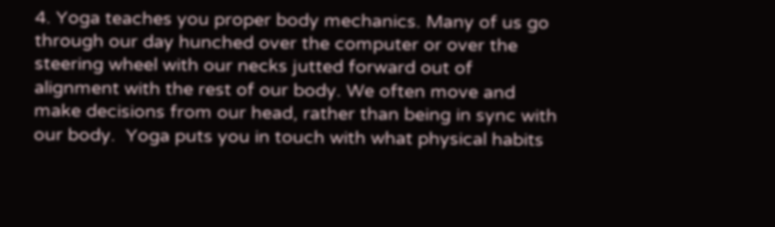4. Yoga teaches you proper body mechanics. Many of us go through our day hunched over the computer or over the steering wheel with our necks jutted forward out of alignment with the rest of our body. We often move and make decisions from our head, rather than being in sync with our body.  Yoga puts you in touch with what physical habits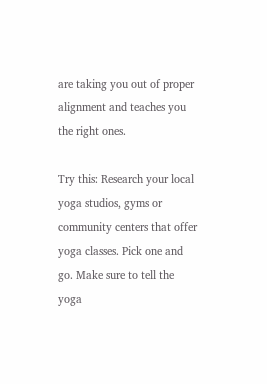are taking you out of proper alignment and teaches you the right ones.

Try this: Research your local yoga studios, gyms or community centers that offer yoga classes. Pick one and go. Make sure to tell the yoga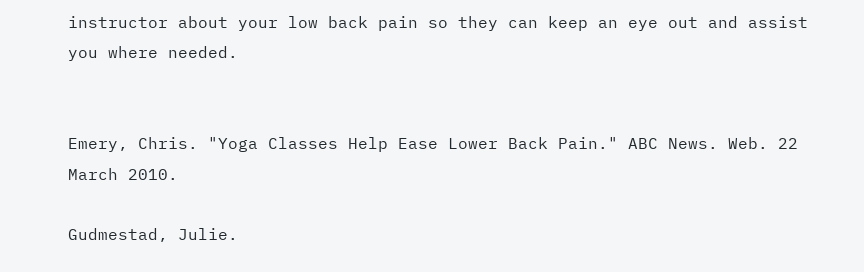instructor about your low back pain so they can keep an eye out and assist you where needed.


Emery, Chris. "Yoga Classes Help Ease Lower Back Pain." ABC News. Web. 22 March 2010.

Gudmestad, Julie.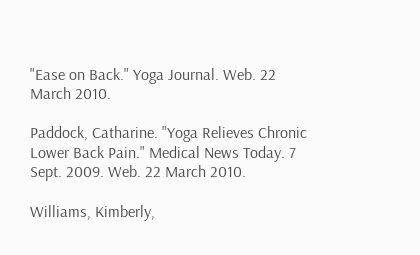"Ease on Back." Yoga Journal. Web. 22 March 2010.

Paddock, Catharine. "Yoga Relieves Chronic Lower Back Pain." Medical News Today. 7 Sept. 2009. Web. 22 March 2010.

Williams, Kimberly,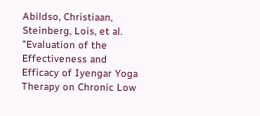Abildso, Christiaan, Steinberg, Lois, et al. "Evaluation of the Effectiveness and Efficacy of Iyengar Yoga Therapy on Chronic Low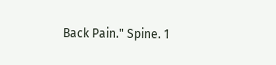Back Pain." Spine. 1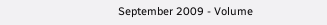September 2009 - Volume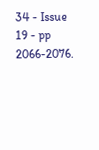34 - Issue 19 - pp 2066-2076.